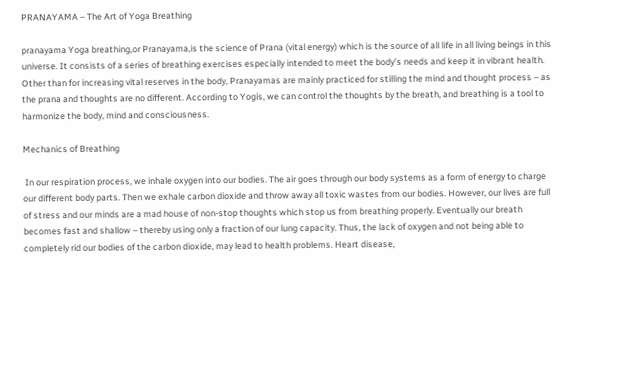PRANAYAMA – The Art of Yoga Breathing

pranayama Yoga breathing,or Pranayama,is the science of Prana (vital energy) which is the source of all life in all living beings in this universe. It consists of a series of breathing exercises especially intended to meet the body’s needs and keep it in vibrant health. Other than for increasing vital reserves in the body, Pranayamas are mainly practiced for stilling the mind and thought process – as the prana and thoughts are no different. According to Yogis, we can control the thoughts by the breath, and breathing is a tool to harmonize the body, mind and consciousness.

Mechanics of Breathing

 In our respiration process, we inhale oxygen into our bodies. The air goes through our body systems as a form of energy to charge our different body parts. Then we exhale carbon dioxide and throw away all toxic wastes from our bodies. However, our lives are full of stress and our minds are a mad house of non-stop thoughts which stop us from breathing properly. Eventually our breath becomes fast and shallow – thereby using only a fraction of our lung capacity. Thus, the lack of oxygen and not being able to completely rid our bodies of the carbon dioxide, may lead to health problems. Heart disease,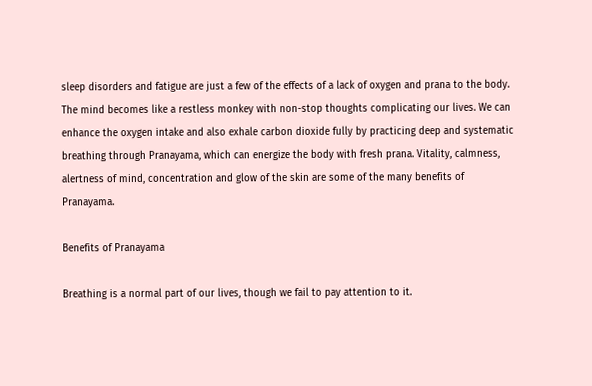sleep disorders and fatigue are just a few of the effects of a lack of oxygen and prana to the body. The mind becomes like a restless monkey with non-stop thoughts complicating our lives. We can enhance the oxygen intake and also exhale carbon dioxide fully by practicing deep and systematic breathing through Pranayama, which can energize the body with fresh prana. Vitality, calmness, alertness of mind, concentration and glow of the skin are some of the many benefits of Pranayama.

Benefits of Pranayama

Breathing is a normal part of our lives, though we fail to pay attention to it.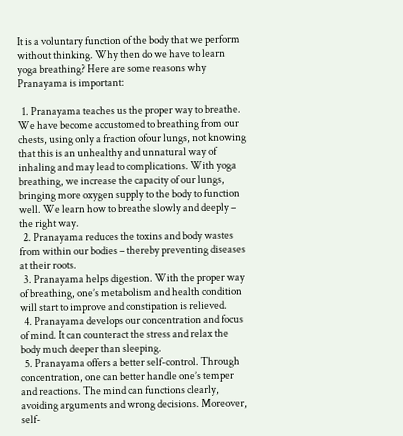It is a voluntary function of the body that we perform without thinking. Why then do we have to learn yoga breathing? Here are some reasons why Pranayama is important:

  1. Pranayama teaches us the proper way to breathe. We have become accustomed to breathing from our chests, using only a fraction ofour lungs, not knowing that this is an unhealthy and unnatural way of inhaling and may lead to complications. With yoga breathing, we increase the capacity of our lungs, bringing more oxygen supply to the body to function well. We learn how to breathe slowly and deeply – the right way.
  2. Pranayama reduces the toxins and body wastes from within our bodies – thereby preventing diseases at their roots.
  3. Pranayama helps digestion. With the proper way of breathing, one’s metabolism and health condition will start to improve and constipation is relieved.
  4. Pranayama develops our concentration and focus of mind. It can counteract the stress and relax the body much deeper than sleeping.
  5. Pranayama offers a better self-control. Through concentration, one can better handle one’s temper and reactions. The mind can functions clearly, avoiding arguments and wrong decisions. Moreover, self-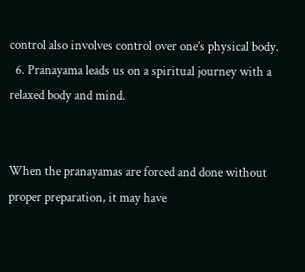control also involves control over one’s physical body.
  6. Pranayama leads us on a spiritual journey with a relaxed body and mind.


When the pranayamas are forced and done without proper preparation, it may have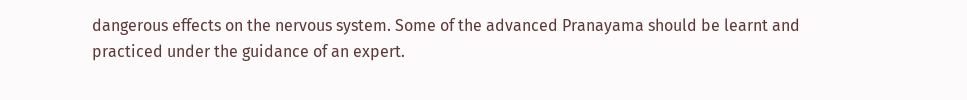dangerous effects on the nervous system. Some of the advanced Pranayama should be learnt and practiced under the guidance of an expert.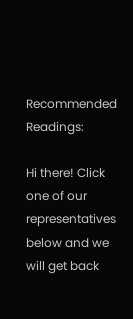Recommended Readings:

Hi there! Click one of our representatives below and we will get back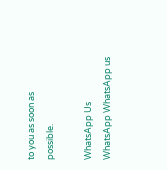to you as soon as possible.

WhatsApp Us
WhatsApp WhatsApp us